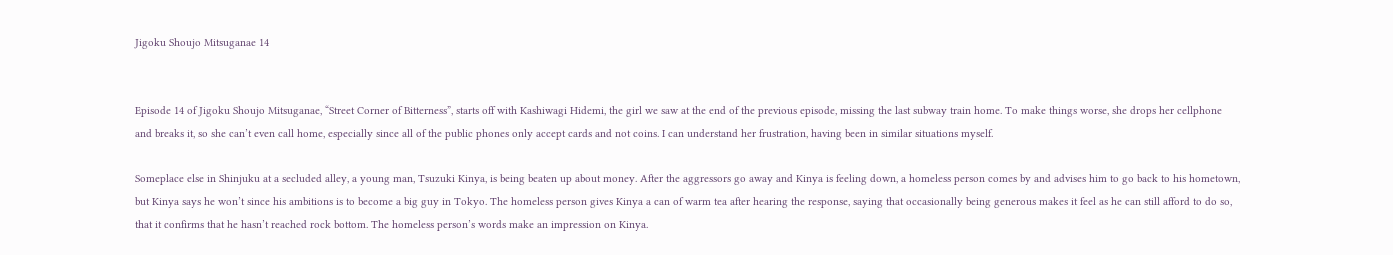Jigoku Shoujo Mitsuganae 14


Episode 14 of Jigoku Shoujo Mitsuganae, “Street Corner of Bitterness”, starts off with Kashiwagi Hidemi, the girl we saw at the end of the previous episode, missing the last subway train home. To make things worse, she drops her cellphone and breaks it, so she can’t even call home, especially since all of the public phones only accept cards and not coins. I can understand her frustration, having been in similar situations myself.

Someplace else in Shinjuku at a secluded alley, a young man, Tsuzuki Kinya, is being beaten up about money. After the aggressors go away and Kinya is feeling down, a homeless person comes by and advises him to go back to his hometown, but Kinya says he won’t since his ambitions is to become a big guy in Tokyo. The homeless person gives Kinya a can of warm tea after hearing the response, saying that occasionally being generous makes it feel as he can still afford to do so, that it confirms that he hasn’t reached rock bottom. The homeless person’s words make an impression on Kinya.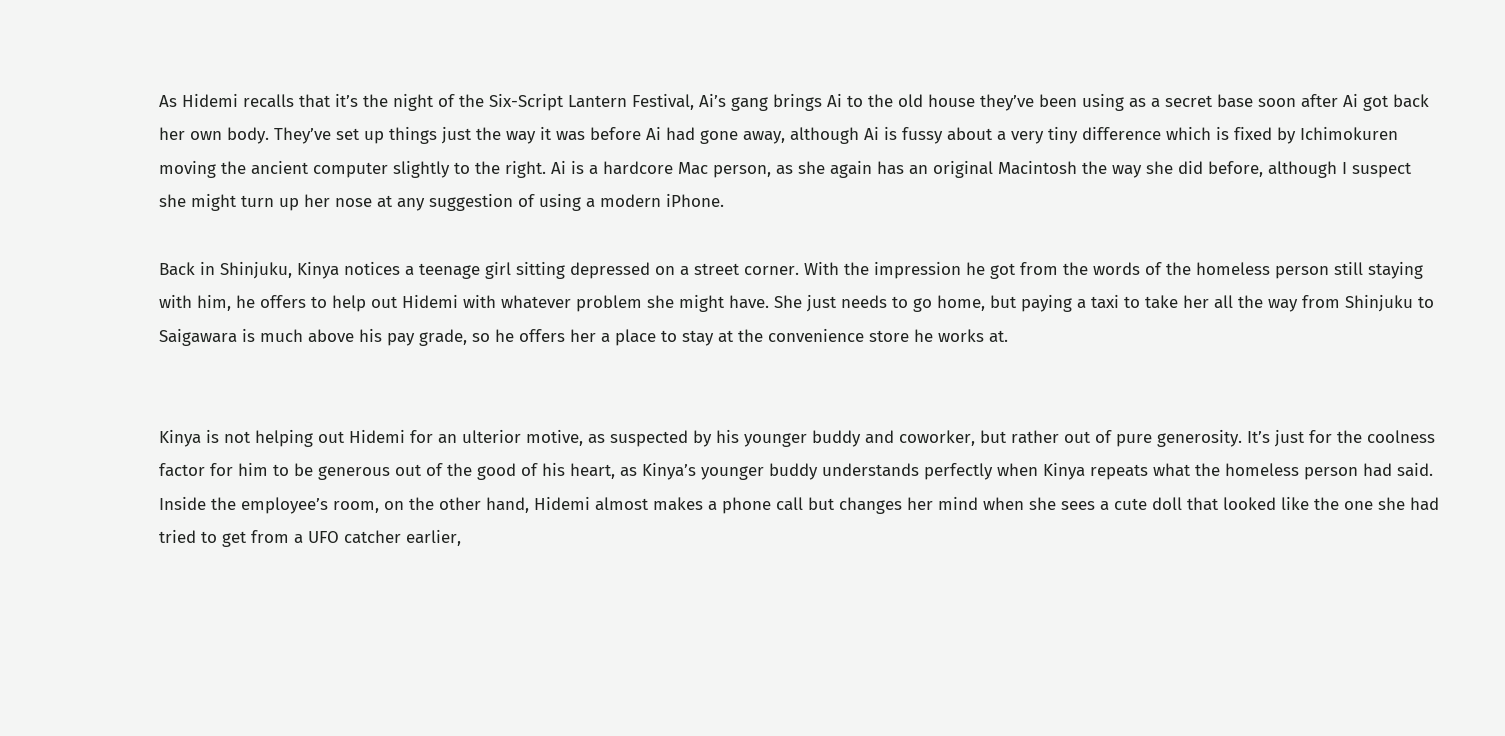As Hidemi recalls that it’s the night of the Six-Script Lantern Festival, Ai’s gang brings Ai to the old house they’ve been using as a secret base soon after Ai got back her own body. They’ve set up things just the way it was before Ai had gone away, although Ai is fussy about a very tiny difference which is fixed by Ichimokuren moving the ancient computer slightly to the right. Ai is a hardcore Mac person, as she again has an original Macintosh the way she did before, although I suspect she might turn up her nose at any suggestion of using a modern iPhone.

Back in Shinjuku, Kinya notices a teenage girl sitting depressed on a street corner. With the impression he got from the words of the homeless person still staying with him, he offers to help out Hidemi with whatever problem she might have. She just needs to go home, but paying a taxi to take her all the way from Shinjuku to Saigawara is much above his pay grade, so he offers her a place to stay at the convenience store he works at.


Kinya is not helping out Hidemi for an ulterior motive, as suspected by his younger buddy and coworker, but rather out of pure generosity. It’s just for the coolness factor for him to be generous out of the good of his heart, as Kinya’s younger buddy understands perfectly when Kinya repeats what the homeless person had said. Inside the employee’s room, on the other hand, Hidemi almost makes a phone call but changes her mind when she sees a cute doll that looked like the one she had tried to get from a UFO catcher earlier,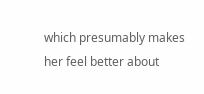which presumably makes her feel better about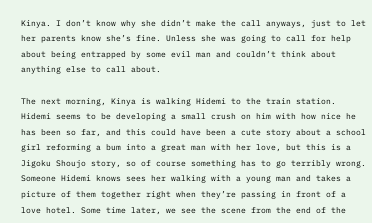Kinya. I don’t know why she didn’t make the call anyways, just to let her parents know she’s fine. Unless she was going to call for help about being entrapped by some evil man and couldn’t think about anything else to call about.

The next morning, Kinya is walking Hidemi to the train station. Hidemi seems to be developing a small crush on him with how nice he has been so far, and this could have been a cute story about a school girl reforming a bum into a great man with her love, but this is a Jigoku Shoujo story, so of course something has to go terribly wrong. Someone Hidemi knows sees her walking with a young man and takes a picture of them together right when they’re passing in front of a love hotel. Some time later, we see the scene from the end of the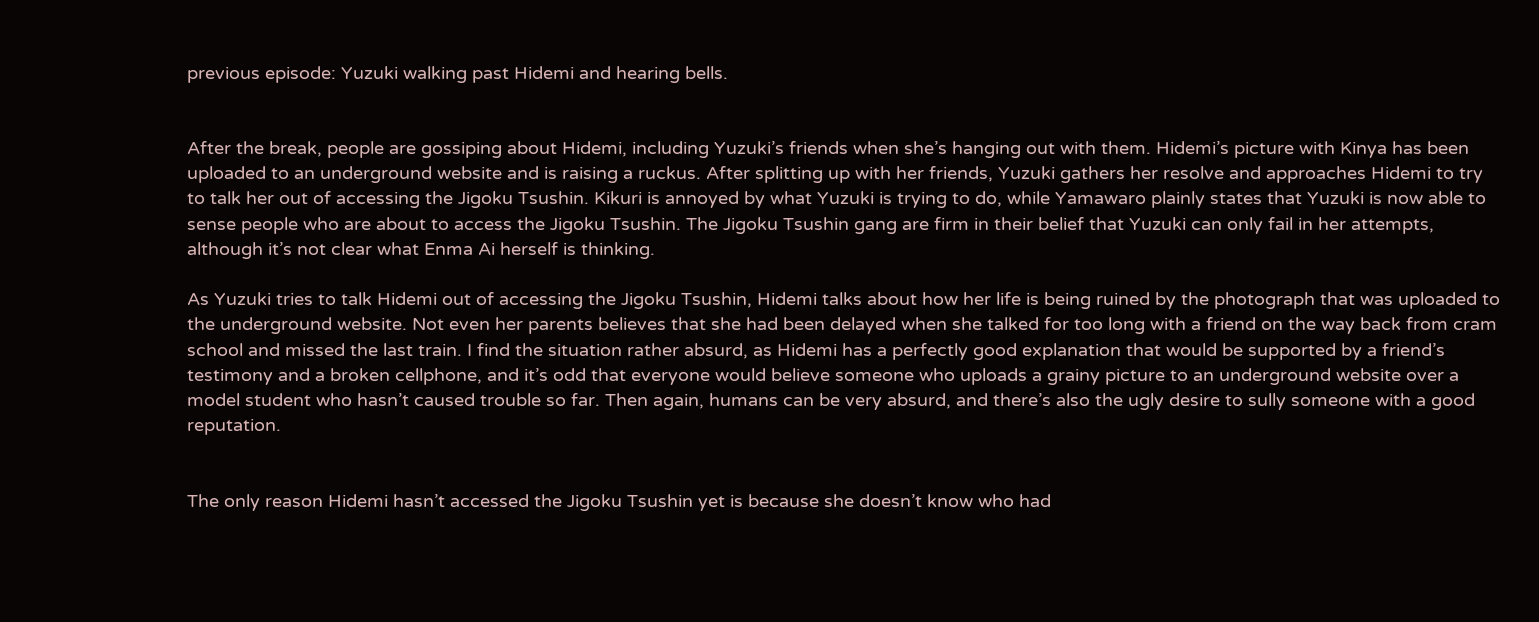previous episode: Yuzuki walking past Hidemi and hearing bells.


After the break, people are gossiping about Hidemi, including Yuzuki’s friends when she’s hanging out with them. Hidemi’s picture with Kinya has been uploaded to an underground website and is raising a ruckus. After splitting up with her friends, Yuzuki gathers her resolve and approaches Hidemi to try to talk her out of accessing the Jigoku Tsushin. Kikuri is annoyed by what Yuzuki is trying to do, while Yamawaro plainly states that Yuzuki is now able to sense people who are about to access the Jigoku Tsushin. The Jigoku Tsushin gang are firm in their belief that Yuzuki can only fail in her attempts, although it’s not clear what Enma Ai herself is thinking.

As Yuzuki tries to talk Hidemi out of accessing the Jigoku Tsushin, Hidemi talks about how her life is being ruined by the photograph that was uploaded to the underground website. Not even her parents believes that she had been delayed when she talked for too long with a friend on the way back from cram school and missed the last train. I find the situation rather absurd, as Hidemi has a perfectly good explanation that would be supported by a friend’s testimony and a broken cellphone, and it’s odd that everyone would believe someone who uploads a grainy picture to an underground website over a model student who hasn’t caused trouble so far. Then again, humans can be very absurd, and there’s also the ugly desire to sully someone with a good reputation.


The only reason Hidemi hasn’t accessed the Jigoku Tsushin yet is because she doesn’t know who had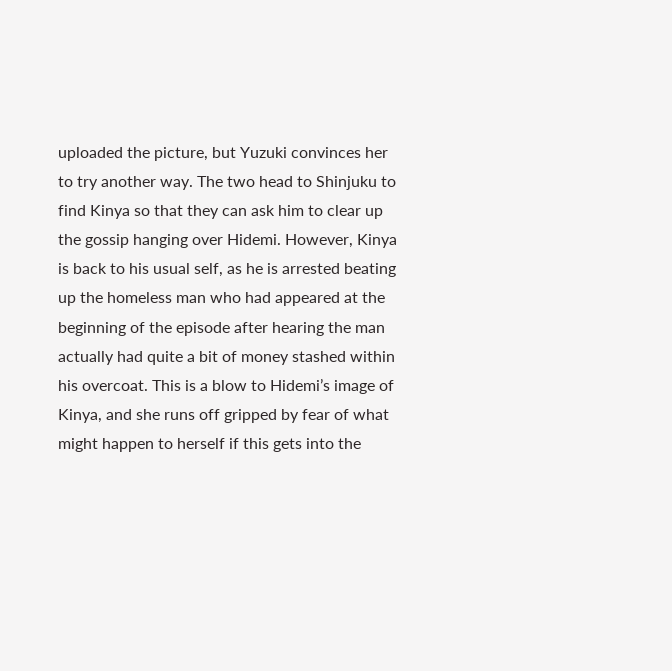uploaded the picture, but Yuzuki convinces her to try another way. The two head to Shinjuku to find Kinya so that they can ask him to clear up the gossip hanging over Hidemi. However, Kinya is back to his usual self, as he is arrested beating up the homeless man who had appeared at the beginning of the episode after hearing the man actually had quite a bit of money stashed within his overcoat. This is a blow to Hidemi’s image of Kinya, and she runs off gripped by fear of what might happen to herself if this gets into the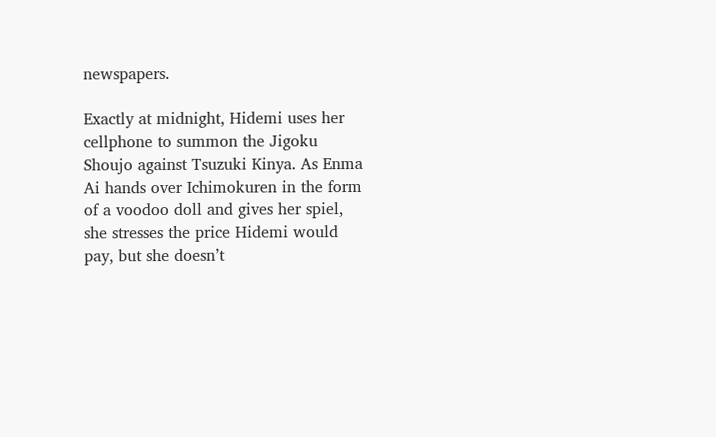newspapers.

Exactly at midnight, Hidemi uses her cellphone to summon the Jigoku Shoujo against Tsuzuki Kinya. As Enma Ai hands over Ichimokuren in the form of a voodoo doll and gives her spiel, she stresses the price Hidemi would pay, but she doesn’t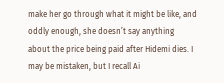make her go through what it might be like, and oddly enough, she doesn’t say anything about the price being paid after Hidemi dies. I may be mistaken, but I recall Ai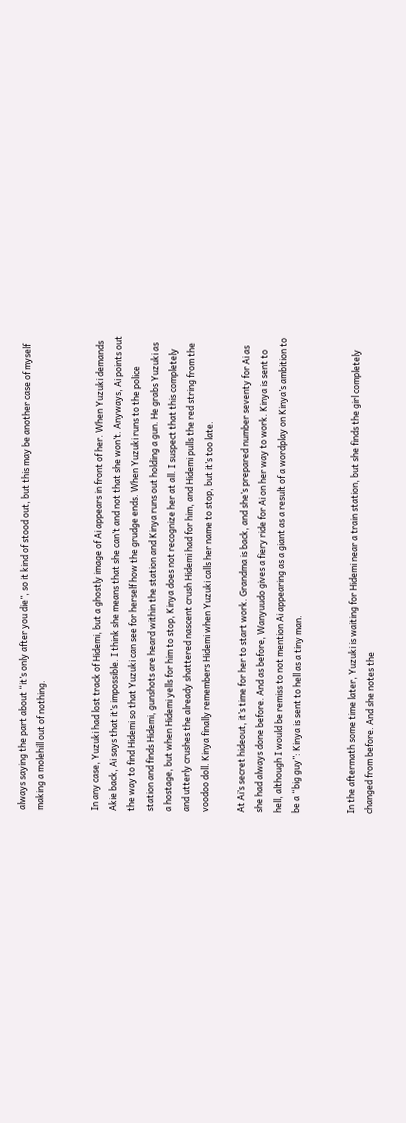always saying the part about “it’s only after you die”, so it kind of stood out, but this may be another case of myself making a molehill out of nothing.


In any case, Yuzuki had lost track of Hidemi, but a ghostly image of Ai appears in front of her. When Yuzuki demands Akie back, Ai says that it’s impossible. I think she means that she can’t and not that she won’t. Anyways, Ai points out the way to find Hidemi so that Yuzuki can see for herself how the grudge ends. When Yuzuki runs to the police station and finds Hidemi, gunshots are heard within the station and Kinya runs out holding a gun. He grabs Yuzuki as a hostage, but when Hidemi yells for him to stop, Kinya does not recognize her at all. I suspect that this completely and utterly crushes the already shattered nascent crush Hidemi had for him, and Hidemi pulls the red string from the voodoo doll. Kinya finally remembers Hidemi when Yuzuki calls her name to stop, but it’s too late.

At Ai’s secret hideout, it’s time for her to start work. Grandma is back, and she’s prepared number seventy for Ai as she had always done before. And as before, Wanyuudo gives a fiery ride for Ai on her way to work. Kinya is sent to hell, although I would be remiss to not mention Ai appearing as a giant as a result of a wordplay on Kinya’s ambition to be a “big guy”: Kinya is sent to hell as a tiny man.


In the aftermath some time later, Yuzuki is waiting for Hidemi near a train station, but she finds the girl completely changed from before. And she notes the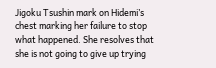Jigoku Tsushin mark on Hidemi’s chest marking her failure to stop what happened. She resolves that she is not going to give up trying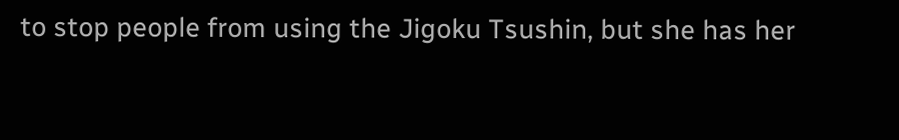to stop people from using the Jigoku Tsushin, but she has her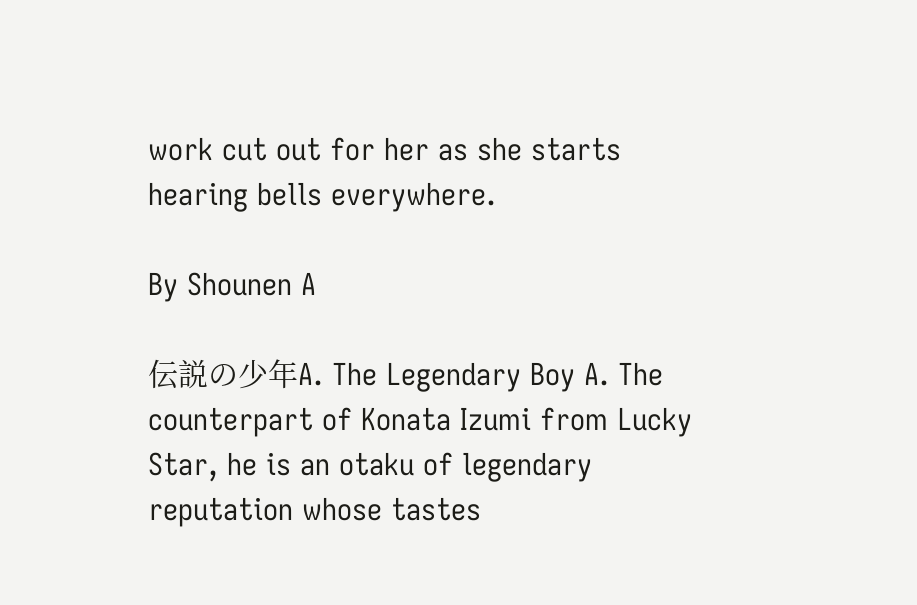work cut out for her as she starts hearing bells everywhere.

By Shounen A

伝説の少年A. The Legendary Boy A. The counterpart of Konata Izumi from Lucky Star, he is an otaku of legendary reputation whose tastes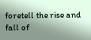foretell the rise and fall of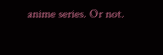anime series. Or not.